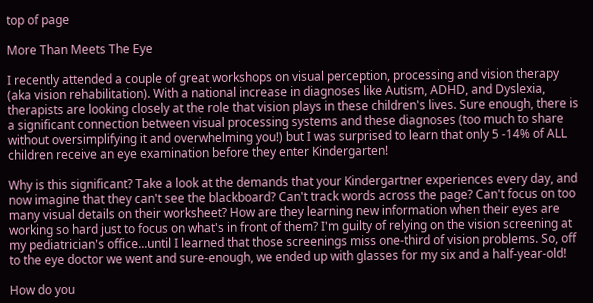top of page

More Than Meets The Eye

I recently attended a couple of great workshops on visual perception, processing and vision therapy (aka vision rehabilitation). With a national increase in diagnoses like Autism, ADHD, and Dyslexia, therapists are looking closely at the role that vision plays in these children's lives. Sure enough, there is a significant connection between visual processing systems and these diagnoses (too much to share without oversimplifying it and overwhelming you!) but I was surprised to learn that only 5 -14% of ALL children receive an eye examination before they enter Kindergarten!

Why is this significant? Take a look at the demands that your Kindergartner experiences every day, and now imagine that they can't see the blackboard? Can't track words across the page? Can't focus on too many visual details on their worksheet? How are they learning new information when their eyes are working so hard just to focus on what's in front of them? I'm guilty of relying on the vision screening at my pediatrician's office...until I learned that those screenings miss one-third of vision problems. So, off to the eye doctor we went and sure-enough, we ended up with glasses for my six and a half-year-old!

How do you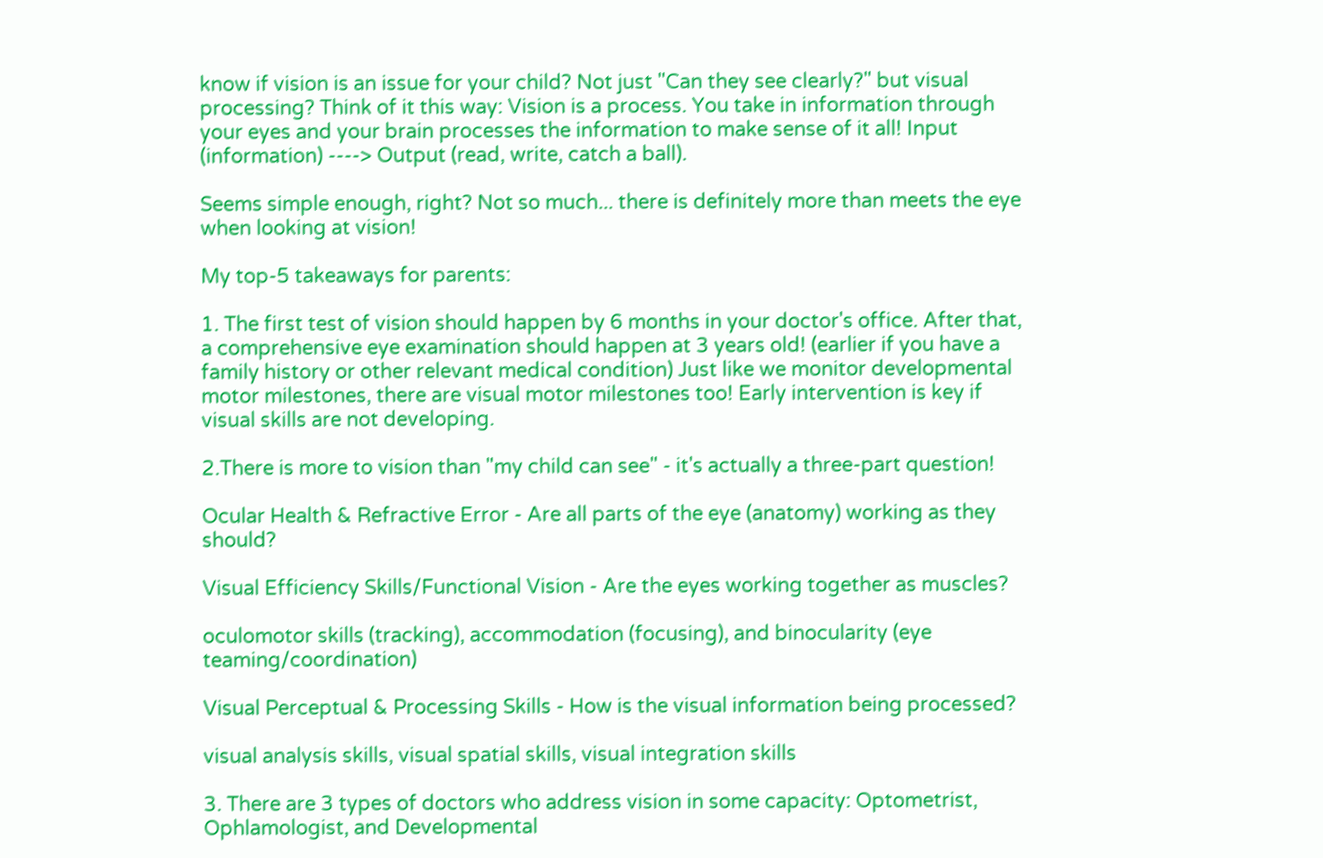know if vision is an issue for your child? Not just "Can they see clearly?" but visual processing? Think of it this way: Vision is a process. You take in information through your eyes and your brain processes the information to make sense of it all! Input (information) ----> Output (read, write, catch a ball).

Seems simple enough, right? Not so much... there is definitely more than meets the eye when looking at vision!

My top-5 takeaways for parents:

1. The first test of vision should happen by 6 months in your doctor's office. After that, a comprehensive eye examination should happen at 3 years old! (earlier if you have a family history or other relevant medical condition) Just like we monitor developmental motor milestones, there are visual motor milestones too! Early intervention is key if visual skills are not developing.

2.There is more to vision than "my child can see" - it's actually a three-part question!

Ocular Health & Refractive Error - Are all parts of the eye (anatomy) working as they should?

Visual Efficiency Skills/Functional Vision - Are the eyes working together as muscles?

oculomotor skills (tracking), accommodation (focusing), and binocularity (eye teaming/coordination)

Visual Perceptual & Processing Skills - How is the visual information being processed?

visual analysis skills, visual spatial skills, visual integration skills

3. There are 3 types of doctors who address vision in some capacity: Optometrist, Ophlamologist, and Developmental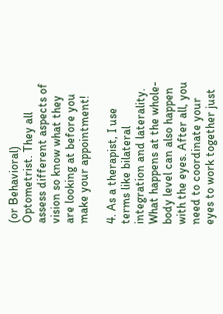(or Behavioral) Optometrist. They all assess different aspects of vision so know what they are looking at before you make your appointment!

4. As a therapist, I use terms like bilateral integration and laterality. What happens at the whole-body level can also happen with the eyes. After all, you need to coordinate your eyes to work together just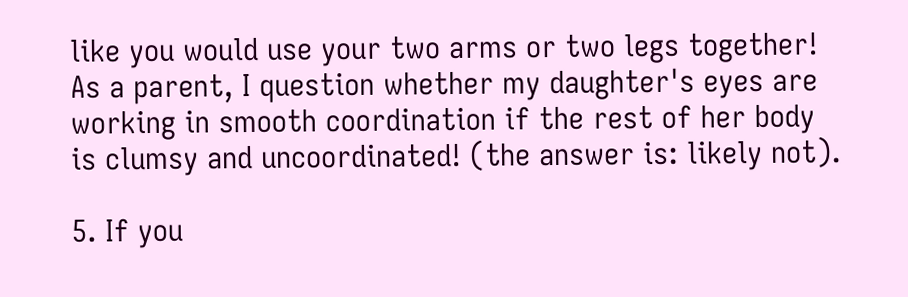like you would use your two arms or two legs together! As a parent, I question whether my daughter's eyes are working in smooth coordination if the rest of her body is clumsy and uncoordinated! (the answer is: likely not).

5. If you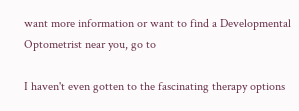want more information or want to find a Developmental Optometrist near you, go to

I haven't even gotten to the fascinating therapy options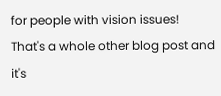for people with vision issues! That's a whole other blog post and it's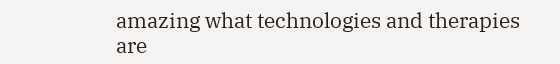amazing what technologies and therapies are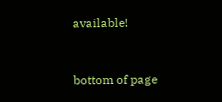available!


bottom of page